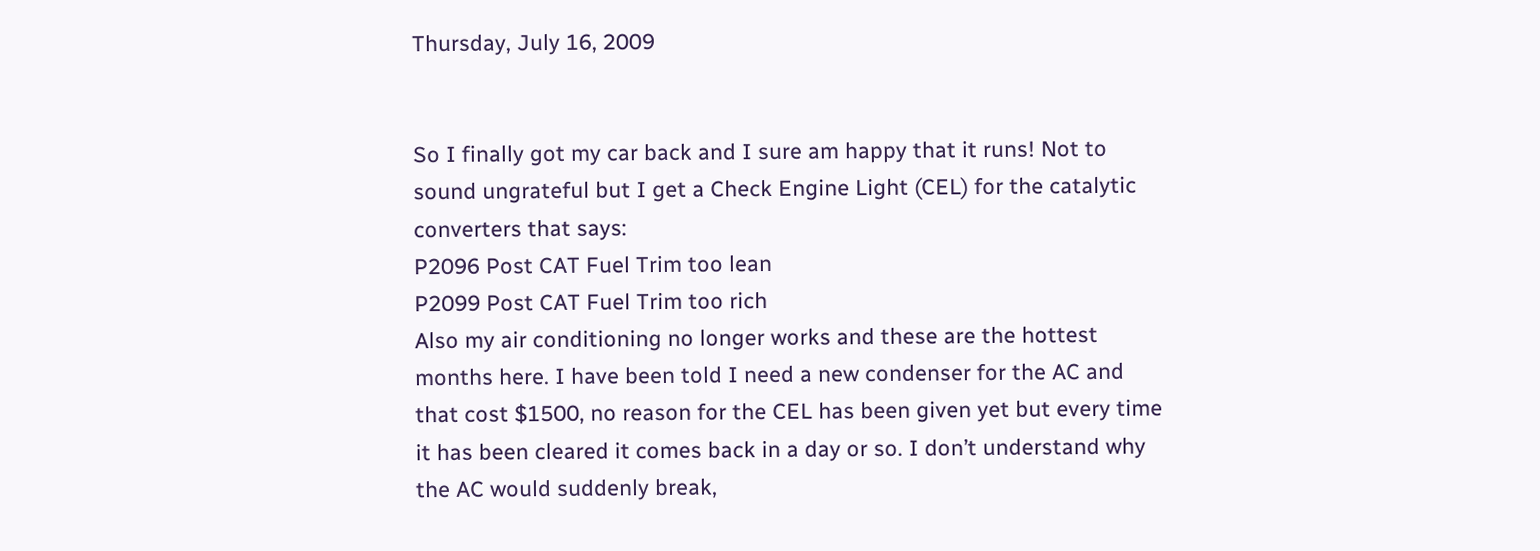Thursday, July 16, 2009


So I finally got my car back and I sure am happy that it runs! Not to sound ungrateful but I get a Check Engine Light (CEL) for the catalytic converters that says:
P2096 Post CAT Fuel Trim too lean
P2099 Post CAT Fuel Trim too rich
Also my air conditioning no longer works and these are the hottest months here. I have been told I need a new condenser for the AC and that cost $1500, no reason for the CEL has been given yet but every time it has been cleared it comes back in a day or so. I don’t understand why the AC would suddenly break,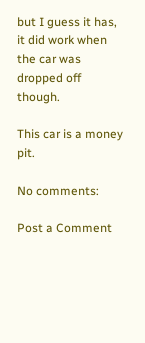but I guess it has, it did work when the car was dropped off though.

This car is a money pit.

No comments:

Post a Comment